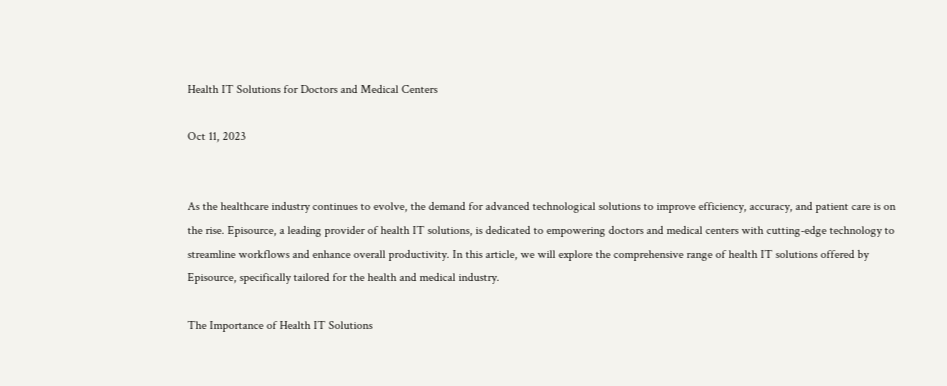Health IT Solutions for Doctors and Medical Centers

Oct 11, 2023


As the healthcare industry continues to evolve, the demand for advanced technological solutions to improve efficiency, accuracy, and patient care is on the rise. Episource, a leading provider of health IT solutions, is dedicated to empowering doctors and medical centers with cutting-edge technology to streamline workflows and enhance overall productivity. In this article, we will explore the comprehensive range of health IT solutions offered by Episource, specifically tailored for the health and medical industry.

The Importance of Health IT Solutions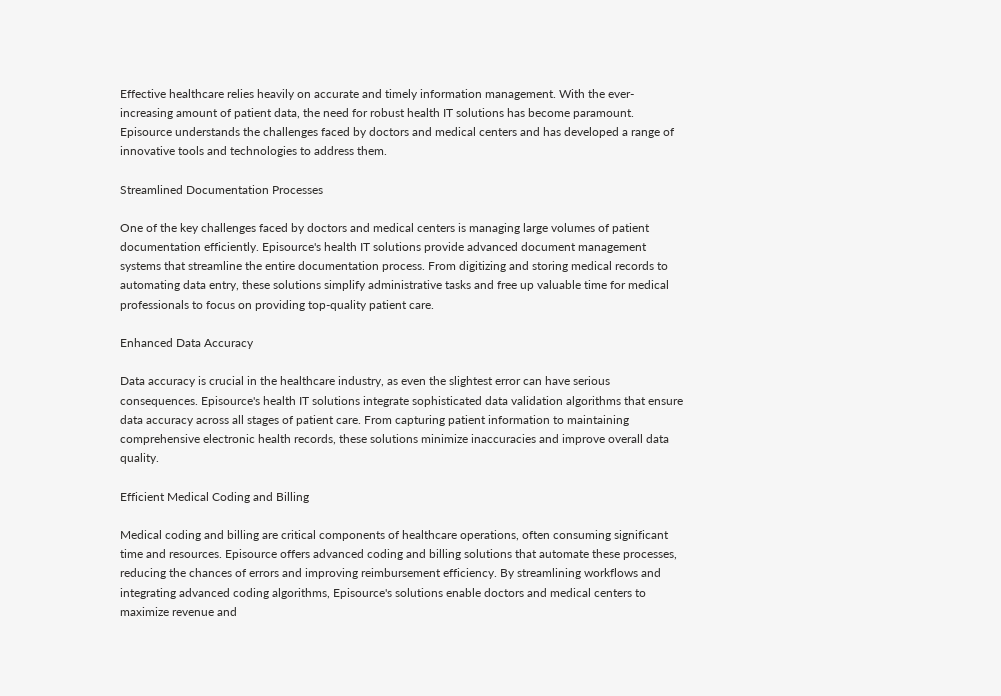Effective healthcare relies heavily on accurate and timely information management. With the ever-increasing amount of patient data, the need for robust health IT solutions has become paramount. Episource understands the challenges faced by doctors and medical centers and has developed a range of innovative tools and technologies to address them.

Streamlined Documentation Processes

One of the key challenges faced by doctors and medical centers is managing large volumes of patient documentation efficiently. Episource's health IT solutions provide advanced document management systems that streamline the entire documentation process. From digitizing and storing medical records to automating data entry, these solutions simplify administrative tasks and free up valuable time for medical professionals to focus on providing top-quality patient care.

Enhanced Data Accuracy

Data accuracy is crucial in the healthcare industry, as even the slightest error can have serious consequences. Episource's health IT solutions integrate sophisticated data validation algorithms that ensure data accuracy across all stages of patient care. From capturing patient information to maintaining comprehensive electronic health records, these solutions minimize inaccuracies and improve overall data quality.

Efficient Medical Coding and Billing

Medical coding and billing are critical components of healthcare operations, often consuming significant time and resources. Episource offers advanced coding and billing solutions that automate these processes, reducing the chances of errors and improving reimbursement efficiency. By streamlining workflows and integrating advanced coding algorithms, Episource's solutions enable doctors and medical centers to maximize revenue and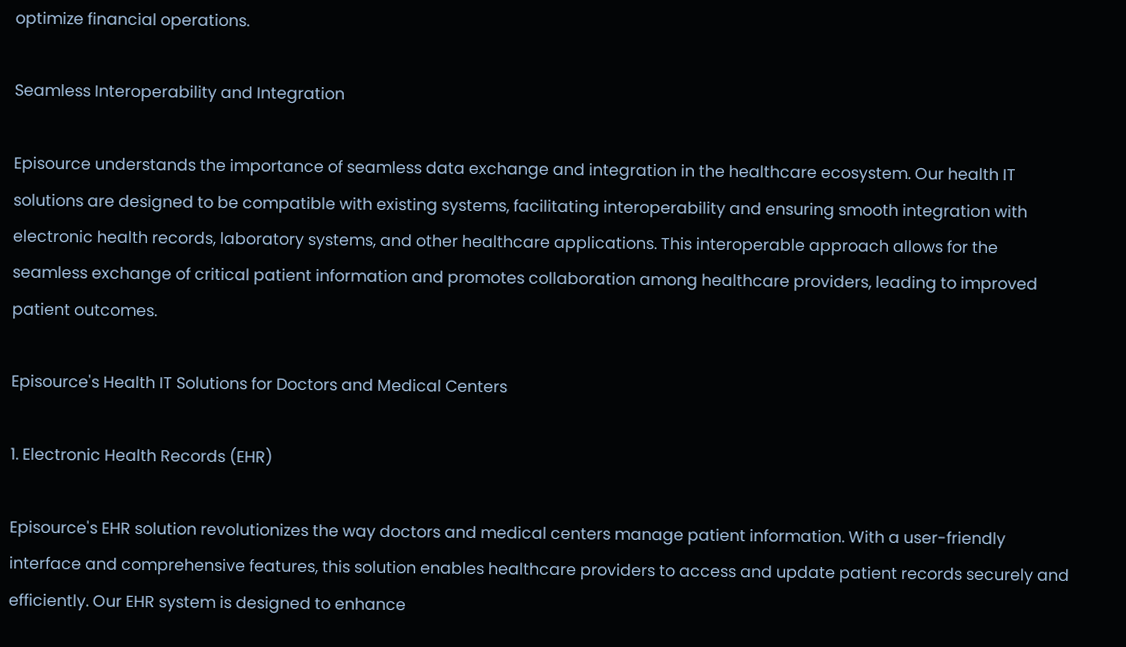optimize financial operations.

Seamless Interoperability and Integration

Episource understands the importance of seamless data exchange and integration in the healthcare ecosystem. Our health IT solutions are designed to be compatible with existing systems, facilitating interoperability and ensuring smooth integration with electronic health records, laboratory systems, and other healthcare applications. This interoperable approach allows for the seamless exchange of critical patient information and promotes collaboration among healthcare providers, leading to improved patient outcomes.

Episource's Health IT Solutions for Doctors and Medical Centers

1. Electronic Health Records (EHR)

Episource's EHR solution revolutionizes the way doctors and medical centers manage patient information. With a user-friendly interface and comprehensive features, this solution enables healthcare providers to access and update patient records securely and efficiently. Our EHR system is designed to enhance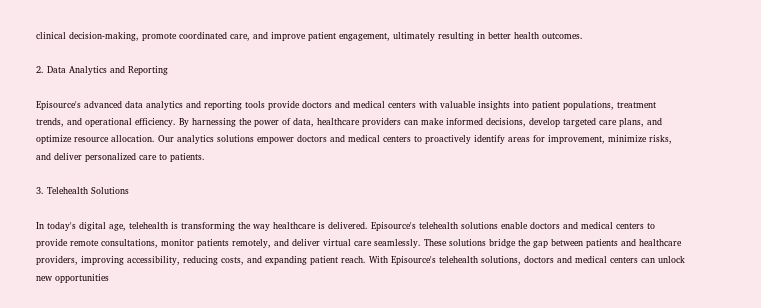clinical decision-making, promote coordinated care, and improve patient engagement, ultimately resulting in better health outcomes.

2. Data Analytics and Reporting

Episource's advanced data analytics and reporting tools provide doctors and medical centers with valuable insights into patient populations, treatment trends, and operational efficiency. By harnessing the power of data, healthcare providers can make informed decisions, develop targeted care plans, and optimize resource allocation. Our analytics solutions empower doctors and medical centers to proactively identify areas for improvement, minimize risks, and deliver personalized care to patients.

3. Telehealth Solutions

In today's digital age, telehealth is transforming the way healthcare is delivered. Episource's telehealth solutions enable doctors and medical centers to provide remote consultations, monitor patients remotely, and deliver virtual care seamlessly. These solutions bridge the gap between patients and healthcare providers, improving accessibility, reducing costs, and expanding patient reach. With Episource's telehealth solutions, doctors and medical centers can unlock new opportunities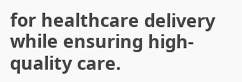for healthcare delivery while ensuring high-quality care.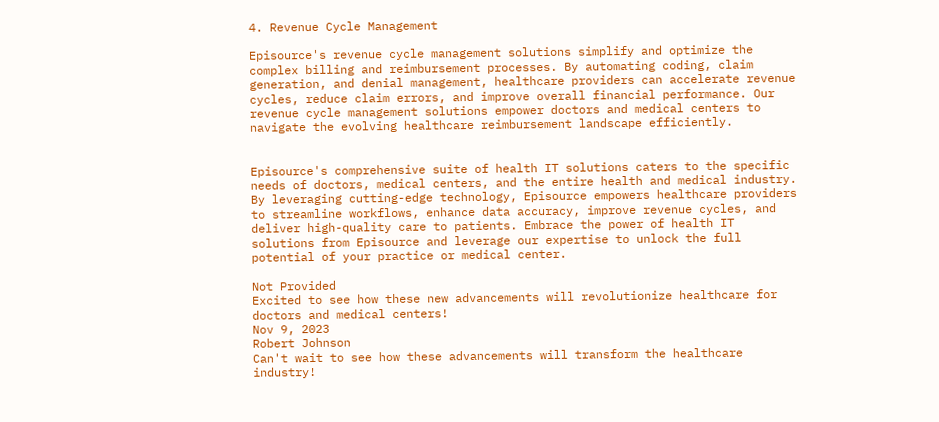4. Revenue Cycle Management

Episource's revenue cycle management solutions simplify and optimize the complex billing and reimbursement processes. By automating coding, claim generation, and denial management, healthcare providers can accelerate revenue cycles, reduce claim errors, and improve overall financial performance. Our revenue cycle management solutions empower doctors and medical centers to navigate the evolving healthcare reimbursement landscape efficiently.


Episource's comprehensive suite of health IT solutions caters to the specific needs of doctors, medical centers, and the entire health and medical industry. By leveraging cutting-edge technology, Episource empowers healthcare providers to streamline workflows, enhance data accuracy, improve revenue cycles, and deliver high-quality care to patients. Embrace the power of health IT solutions from Episource and leverage our expertise to unlock the full potential of your practice or medical center.

Not Provided
Excited to see how these new advancements will revolutionize healthcare for doctors and medical centers!
Nov 9, 2023
Robert Johnson
Can't wait to see how these advancements will transform the healthcare industry!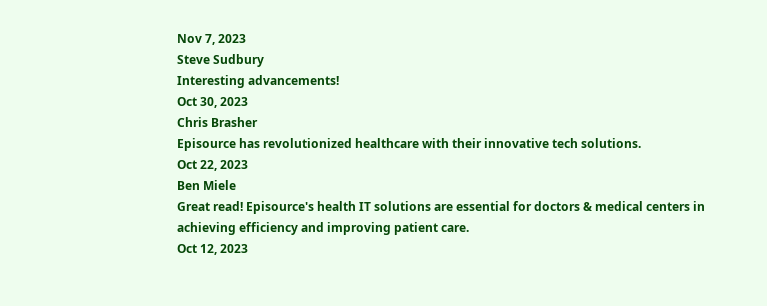Nov 7, 2023
Steve Sudbury
Interesting advancements!
Oct 30, 2023
Chris Brasher
Episource has revolutionized healthcare with their innovative tech solutions.
Oct 22, 2023
Ben Miele
Great read! Episource's health IT solutions are essential for doctors & medical centers in achieving efficiency and improving patient care.
Oct 12, 2023